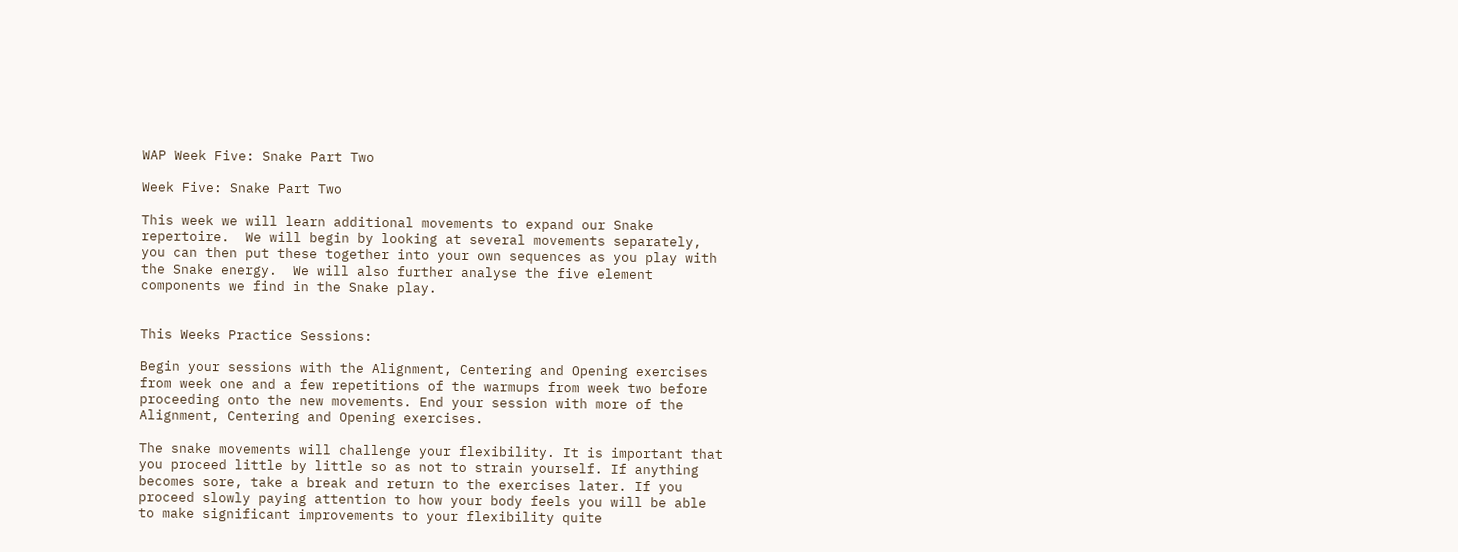WAP Week Five: Snake Part Two

Week Five: Snake Part Two

This week we will learn additional movements to expand our Snake repertoire.  We will begin by looking at several movements separately, you can then put these together into your own sequences as you play with the Snake energy.  We will also further analyse the five element components we find in the Snake play.


This Weeks Practice Sessions:

Begin your sessions with the Alignment, Centering and Opening exercises from week one and a few repetitions of the warmups from week two before proceeding onto the new movements. End your session with more of the Alignment, Centering and Opening exercises.

The snake movements will challenge your flexibility. It is important that you proceed little by little so as not to strain yourself. If anything becomes sore, take a break and return to the exercises later. If you proceed slowly paying attention to how your body feels you will be able to make significant improvements to your flexibility quite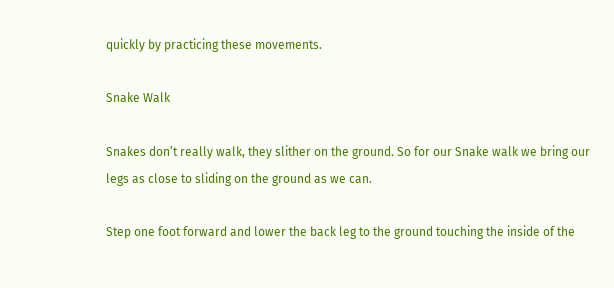quickly by practicing these movements.

Snake Walk

Snakes don’t really walk, they slither on the ground. So for our Snake walk we bring our legs as close to sliding on the ground as we can.

Step one foot forward and lower the back leg to the ground touching the inside of the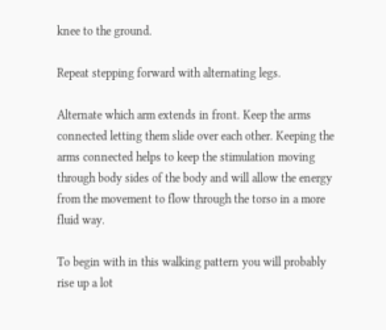knee to the ground.

Repeat stepping forward with alternating legs.

Alternate which arm extends in front. Keep the arms connected letting them slide over each other. Keeping the arms connected helps to keep the stimulation moving through body sides of the body and will allow the energy from the movement to flow through the torso in a more fluid way.

To begin with in this walking pattern you will probably rise up a lot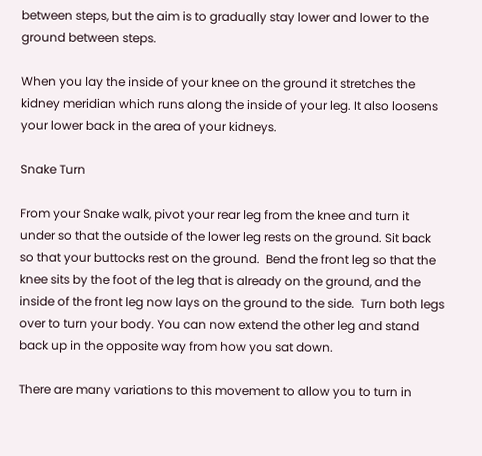between steps, but the aim is to gradually stay lower and lower to the ground between steps.

When you lay the inside of your knee on the ground it stretches the kidney meridian which runs along the inside of your leg. It also loosens your lower back in the area of your kidneys.

Snake Turn

From your Snake walk, pivot your rear leg from the knee and turn it under so that the outside of the lower leg rests on the ground. Sit back so that your buttocks rest on the ground.  Bend the front leg so that the knee sits by the foot of the leg that is already on the ground, and the inside of the front leg now lays on the ground to the side.  Turn both legs over to turn your body. You can now extend the other leg and stand back up in the opposite way from how you sat down.

There are many variations to this movement to allow you to turn in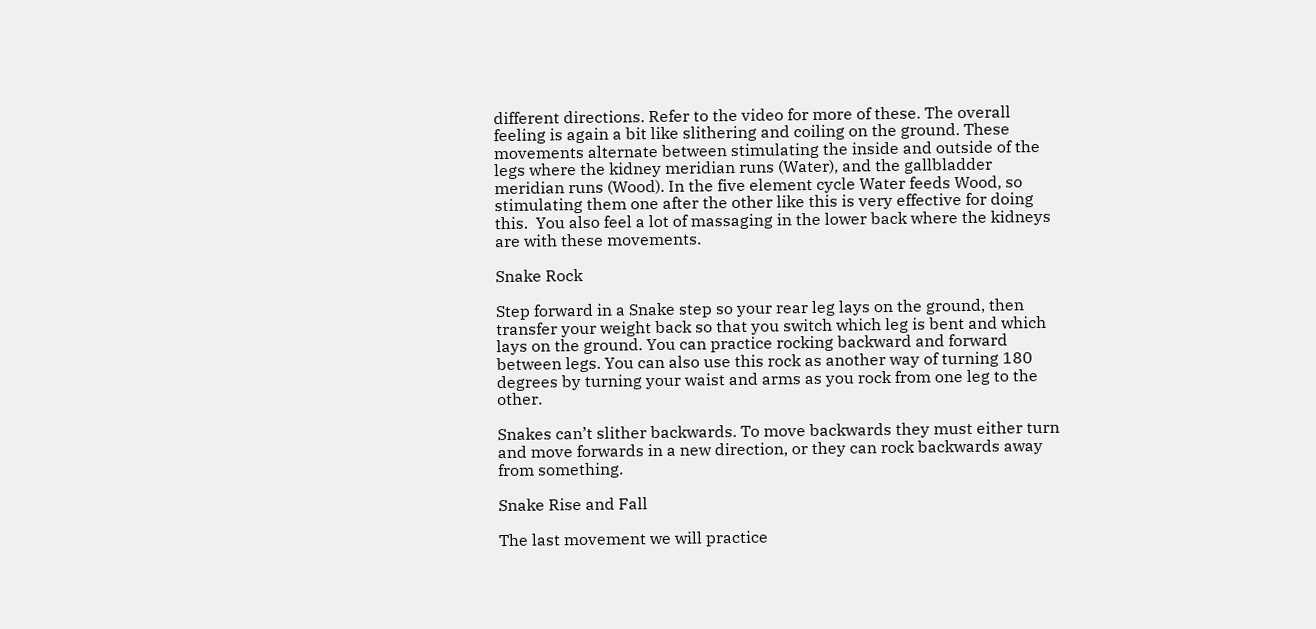different directions. Refer to the video for more of these. The overall feeling is again a bit like slithering and coiling on the ground. These movements alternate between stimulating the inside and outside of the legs where the kidney meridian runs (Water), and the gallbladder meridian runs (Wood). In the five element cycle Water feeds Wood, so stimulating them one after the other like this is very effective for doing this.  You also feel a lot of massaging in the lower back where the kidneys are with these movements.

Snake Rock

Step forward in a Snake step so your rear leg lays on the ground, then transfer your weight back so that you switch which leg is bent and which lays on the ground. You can practice rocking backward and forward between legs. You can also use this rock as another way of turning 180 degrees by turning your waist and arms as you rock from one leg to the other.

Snakes can’t slither backwards. To move backwards they must either turn and move forwards in a new direction, or they can rock backwards away from something.

Snake Rise and Fall

The last movement we will practice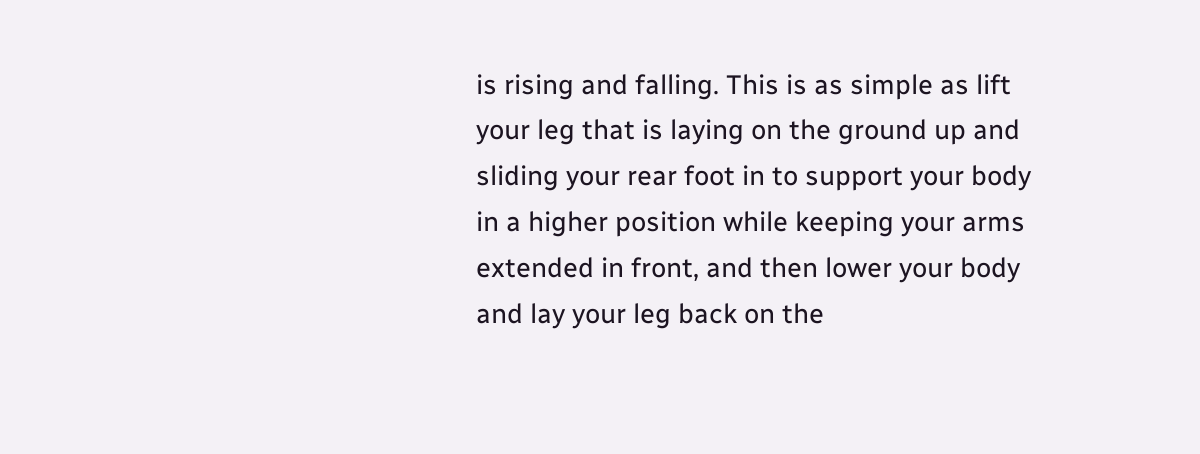is rising and falling. This is as simple as lift your leg that is laying on the ground up and sliding your rear foot in to support your body in a higher position while keeping your arms extended in front, and then lower your body and lay your leg back on the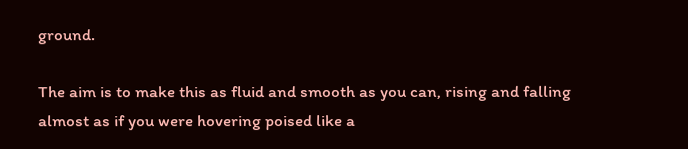ground.

The aim is to make this as fluid and smooth as you can, rising and falling almost as if you were hovering poised like a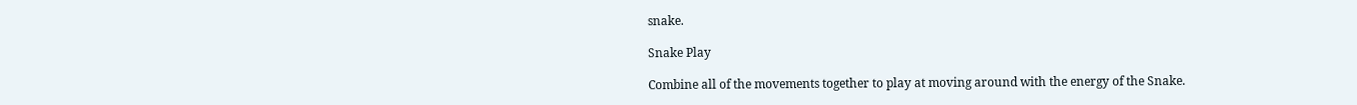snake.

Snake Play

Combine all of the movements together to play at moving around with the energy of the Snake.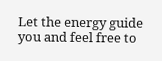Let the energy guide you and feel free to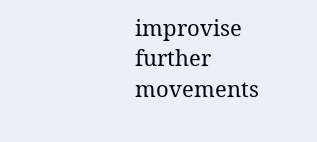improvise further movements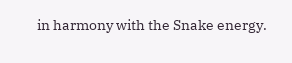in harmony with the Snake energy.